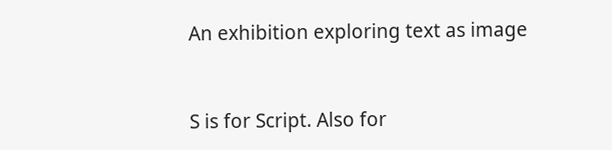An exhibition exploring text as image


S is for Script. Also for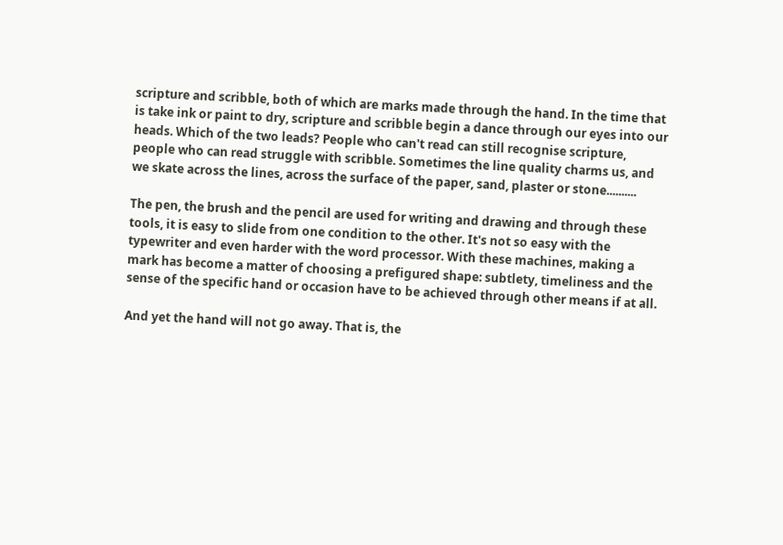scripture and scribble, both of which are marks made through the hand. In the time that is take ink or paint to dry, scripture and scribble begin a dance through our eyes into our heads. Which of the two leads? People who can't read can still recognise scripture, people who can read struggle with scribble. Sometimes the line quality charms us, and we skate across the lines, across the surface of the paper, sand, plaster or stone..........

The pen, the brush and the pencil are used for writing and drawing and through these tools, it is easy to slide from one condition to the other. It's not so easy with the typewriter and even harder with the word processor. With these machines, making a mark has become a matter of choosing a prefigured shape: subtlety, timeliness and the sense of the specific hand or occasion have to be achieved through other means if at all.

And yet the hand will not go away. That is, the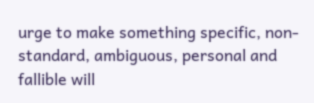urge to make something specific, non-standard, ambiguous, personal and fallible will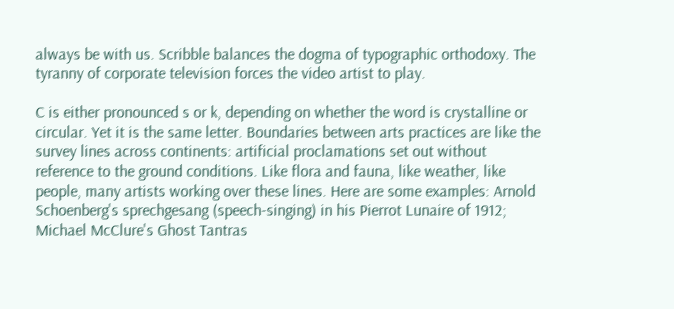always be with us. Scribble balances the dogma of typographic orthodoxy. The tyranny of corporate television forces the video artist to play.

C is either pronounced s or k, depending on whether the word is crystalline or circular. Yet it is the same letter. Boundaries between arts practices are like the survey lines across continents: artificial proclamations set out without reference to the ground conditions. Like flora and fauna, like weather, like people, many artists working over these lines. Here are some examples: Arnold Schoenberg's sprechgesang (speech-singing) in his Pierrot Lunaire of 1912; Michael McClure's Ghost Tantras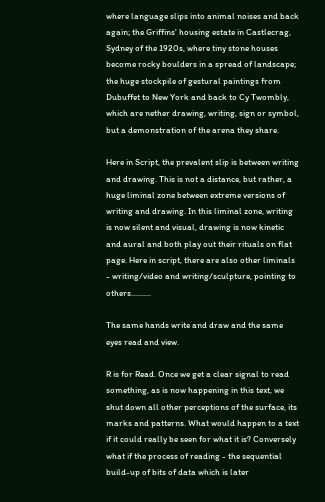where language slips into animal noises and back again; the Griffins' housing estate in Castlecrag, Sydney of the 1920s, where tiny stone houses become rocky boulders in a spread of landscape; the huge stockpile of gestural paintings from Dubuffet to New York and back to Cy Twombly, which are nether drawing, writing, sign or symbol, but a demonstration of the arena they share.

Here in Script, the prevalent slip is between writing and drawing. This is not a distance, but rather, a huge liminal zone between extreme versions of writing and drawing. In this liminal zone, writing is now silent and visual, drawing is now kinetic and aural and both play out their rituals on flat page. Here in script, there are also other liminals - writing/video and writing/sculpture, pointing to others..........

The same hands write and draw and the same eyes read and view.

R is for Read. Once we get a clear signal to read something, as is now happening in this text, we shut down all other perceptions of the surface, its marks and patterns. What would happen to a text if it could really be seen for what it is? Conversely what if the process of reading - the sequential build-up of bits of data which is later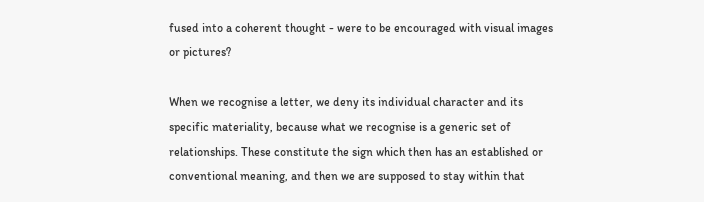fused into a coherent thought - were to be encouraged with visual images or pictures?

When we recognise a letter, we deny its individual character and its specific materiality, because what we recognise is a generic set of relationships. These constitute the sign which then has an established or conventional meaning, and then we are supposed to stay within that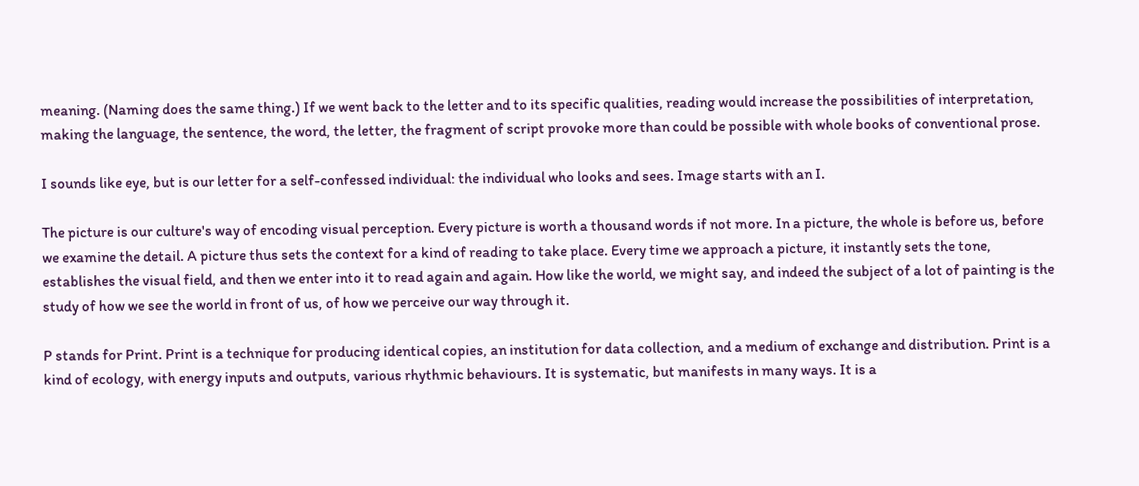meaning. (Naming does the same thing.) If we went back to the letter and to its specific qualities, reading would increase the possibilities of interpretation, making the language, the sentence, the word, the letter, the fragment of script provoke more than could be possible with whole books of conventional prose.

I sounds like eye, but is our letter for a self-confessed individual: the individual who looks and sees. Image starts with an I.

The picture is our culture's way of encoding visual perception. Every picture is worth a thousand words if not more. In a picture, the whole is before us, before we examine the detail. A picture thus sets the context for a kind of reading to take place. Every time we approach a picture, it instantly sets the tone, establishes the visual field, and then we enter into it to read again and again. How like the world, we might say, and indeed the subject of a lot of painting is the study of how we see the world in front of us, of how we perceive our way through it.

P stands for Print. Print is a technique for producing identical copies, an institution for data collection, and a medium of exchange and distribution. Print is a kind of ecology, with energy inputs and outputs, various rhythmic behaviours. It is systematic, but manifests in many ways. It is a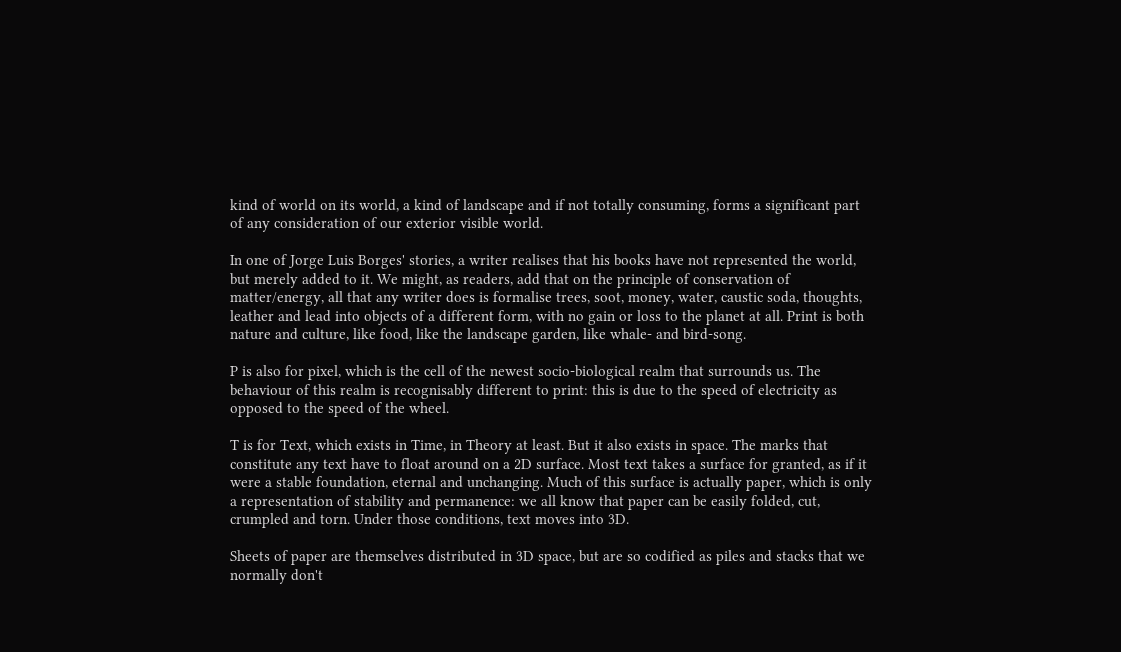kind of world on its world, a kind of landscape and if not totally consuming, forms a significant part of any consideration of our exterior visible world.

In one of Jorge Luis Borges' stories, a writer realises that his books have not represented the world, but merely added to it. We might, as readers, add that on the principle of conservation of matter/energy, all that any writer does is formalise trees, soot, money, water, caustic soda, thoughts, leather and lead into objects of a different form, with no gain or loss to the planet at all. Print is both nature and culture, like food, like the landscape garden, like whale- and bird-song.

P is also for pixel, which is the cell of the newest socio-biological realm that surrounds us. The behaviour of this realm is recognisably different to print: this is due to the speed of electricity as opposed to the speed of the wheel.

T is for Text, which exists in Time, in Theory at least. But it also exists in space. The marks that constitute any text have to float around on a 2D surface. Most text takes a surface for granted, as if it were a stable foundation, eternal and unchanging. Much of this surface is actually paper, which is only a representation of stability and permanence: we all know that paper can be easily folded, cut, crumpled and torn. Under those conditions, text moves into 3D.

Sheets of paper are themselves distributed in 3D space, but are so codified as piles and stacks that we normally don't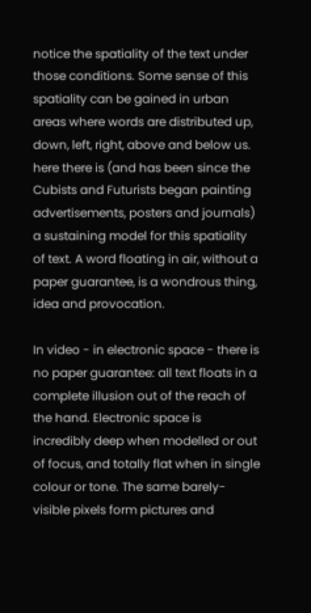notice the spatiality of the text under those conditions. Some sense of this spatiality can be gained in urban areas where words are distributed up, down, left, right, above and below us. here there is (and has been since the Cubists and Futurists began painting advertisements, posters and journals) a sustaining model for this spatiality of text. A word floating in air, without a paper guarantee, is a wondrous thing, idea and provocation.

In video - in electronic space - there is no paper guarantee: all text floats in a complete illusion out of the reach of the hand. Electronic space is incredibly deep when modelled or out of focus, and totally flat when in single colour or tone. The same barely-visible pixels form pictures and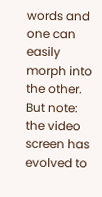words and one can easily morph into the other. But note: the video screen has evolved to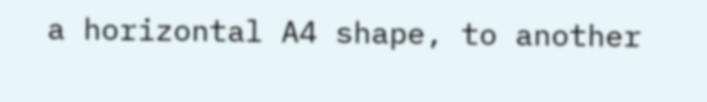a horizontal A4 shape, to another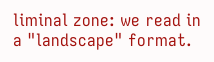liminal zone: we read in a "landscape" format.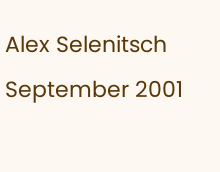Alex Selenitsch
September 2001